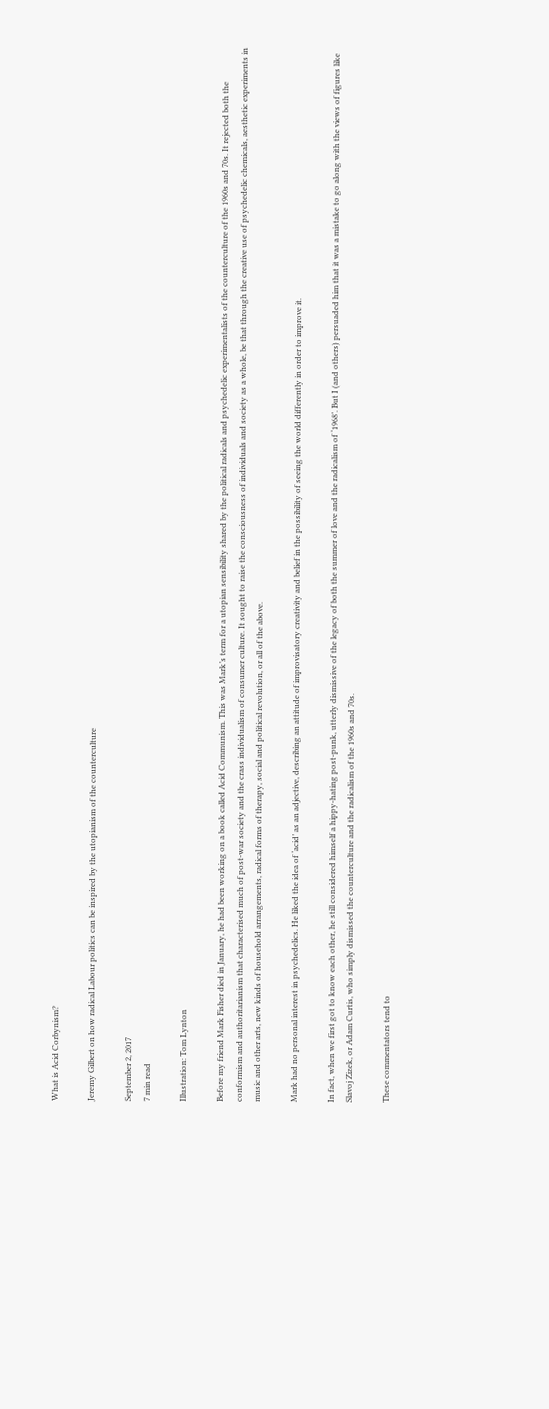What is Acid Corbynism?

Jeremy Gilbert on how radical Labour politics can be inspired by the utopianism of the counterculture

September 2, 2017
7 min read

Illustration: Tom Lynton

Before my friend Mark Fisher died in January, he had been working on a book called Acid Communism. This was Mark’s term for a utopian sensibility shared by the political radicals and psychedelic experimentalists of the counterculture of the 1960s and 70s. It rejected both the conformism and authoritarianism that characterised much of post-war society and the crass individualism of consumer culture. It sought to raise the consciousness of individuals and society as a whole, be that through the creative use of psychedelic chemicals, aesthetic experiments in music and other arts, new kinds of household arrangements, radical forms of therapy, social and political revolution, or all of the above.

Mark had no personal interest in psychedelics. He liked the idea of ‘acid’ as an adjective, describing an attitude of improvisatory creativity and belief in the possibility of seeing the world differently in order to improve it.

In fact, when we first got to know each other, he still considered himself a hippy-hating post-punk, utterly dismissive of the legacy of both the summer of love and the radicalism of ‘1968’. But I (and others) persuaded him that it was a mistake to go along with the views of figures like Slavoj Zizek, or Adam Curtis, who simply dismissed the counterculture and the radicalism of the 1960s and 70s.

These commentators tend to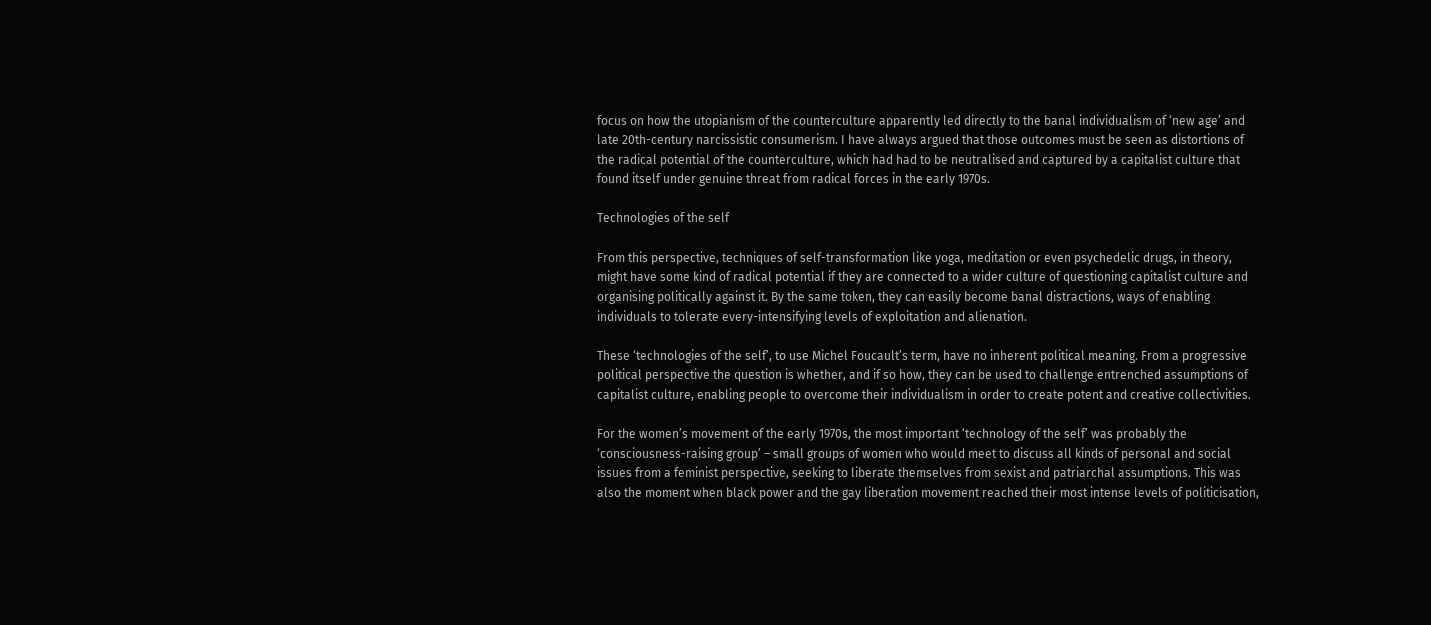focus on how the utopianism of the counterculture apparently led directly to the banal individualism of ‘new age’ and late 20th-century narcissistic consumerism. I have always argued that those outcomes must be seen as distortions of the radical potential of the counterculture, which had had to be neutralised and captured by a capitalist culture that found itself under genuine threat from radical forces in the early 1970s.

Technologies of the self

From this perspective, techniques of self-transformation like yoga, meditation or even psychedelic drugs, in theory, might have some kind of radical potential if they are connected to a wider culture of questioning capitalist culture and organising politically against it. By the same token, they can easily become banal distractions, ways of enabling individuals to tolerate every-intensifying levels of exploitation and alienation.

These ‘technologies of the self’, to use Michel Foucault’s term, have no inherent political meaning. From a progressive political perspective the question is whether, and if so how, they can be used to challenge entrenched assumptions of capitalist culture, enabling people to overcome their individualism in order to create potent and creative collectivities.

For the women’s movement of the early 1970s, the most important ‘technology of the self’ was probably the ‘consciousness-raising group’ – small groups of women who would meet to discuss all kinds of personal and social issues from a feminist perspective, seeking to liberate themselves from sexist and patriarchal assumptions. This was also the moment when black power and the gay liberation movement reached their most intense levels of politicisation,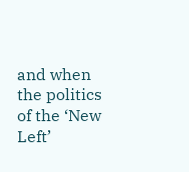and when the politics of the ‘New Left’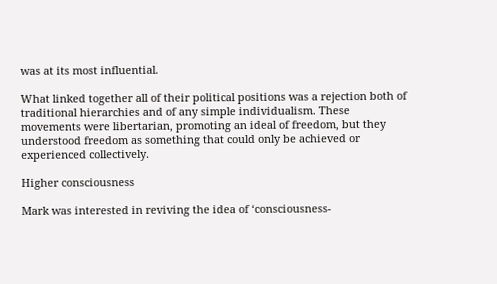was at its most influential.

What linked together all of their political positions was a rejection both of traditional hierarchies and of any simple individualism. These movements were libertarian, promoting an ideal of freedom, but they understood freedom as something that could only be achieved or experienced collectively.

Higher consciousness

Mark was interested in reviving the idea of ‘consciousness-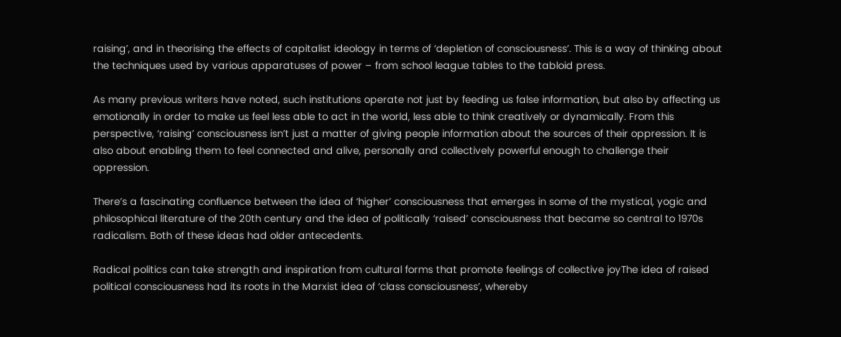raising’, and in theorising the effects of capitalist ideology in terms of ‘depletion of consciousness’. This is a way of thinking about the techniques used by various apparatuses of power – from school league tables to the tabloid press.

As many previous writers have noted, such institutions operate not just by feeding us false information, but also by affecting us emotionally in order to make us feel less able to act in the world, less able to think creatively or dynamically. From this perspective, ‘raising’ consciousness isn’t just a matter of giving people information about the sources of their oppression. It is also about enabling them to feel connected and alive, personally and collectively powerful enough to challenge their oppression.

There’s a fascinating confluence between the idea of ‘higher’ consciousness that emerges in some of the mystical, yogic and philosophical literature of the 20th century and the idea of politically ‘raised’ consciousness that became so central to 1970s radicalism. Both of these ideas had older antecedents.

Radical politics can take strength and inspiration from cultural forms that promote feelings of collective joyThe idea of raised political consciousness had its roots in the Marxist idea of ‘class consciousness’, whereby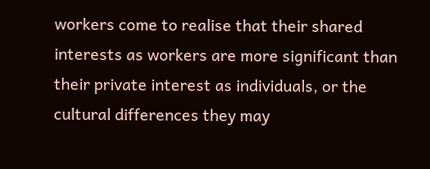workers come to realise that their shared interests as workers are more significant than their private interest as individuals, or the cultural differences they may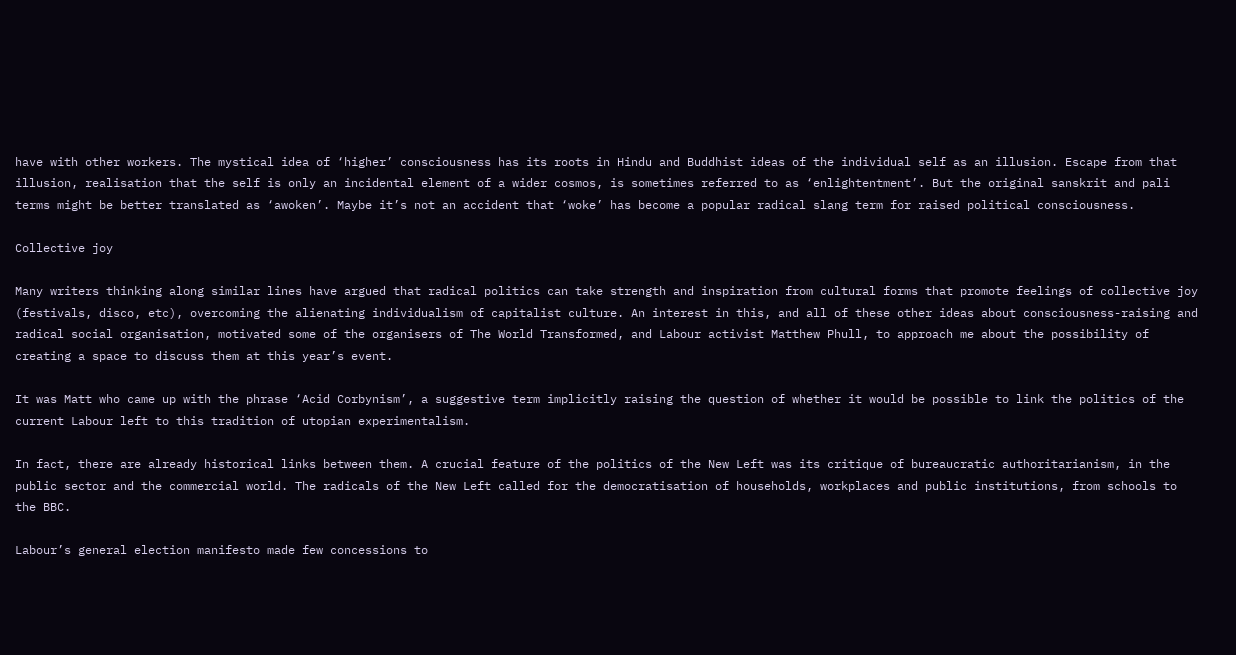have with other workers. The mystical idea of ‘higher’ consciousness has its roots in Hindu and Buddhist ideas of the individual self as an illusion. Escape from that illusion, realisation that the self is only an incidental element of a wider cosmos, is sometimes referred to as ‘enlightentment’. But the original sanskrit and pali terms might be better translated as ‘awoken’. Maybe it’s not an accident that ‘woke’ has become a popular radical slang term for raised political consciousness.

Collective joy

Many writers thinking along similar lines have argued that radical politics can take strength and inspiration from cultural forms that promote feelings of collective joy (festivals, disco, etc), overcoming the alienating individualism of capitalist culture. An interest in this, and all of these other ideas about consciousness-raising and radical social organisation, motivated some of the organisers of The World Transformed, and Labour activist Matthew Phull, to approach me about the possibility of creating a space to discuss them at this year’s event.

It was Matt who came up with the phrase ‘Acid Corbynism’, a suggestive term implicitly raising the question of whether it would be possible to link the politics of the current Labour left to this tradition of utopian experimentalism.

In fact, there are already historical links between them. A crucial feature of the politics of the New Left was its critique of bureaucratic authoritarianism, in the public sector and the commercial world. The radicals of the New Left called for the democratisation of households, workplaces and public institutions, from schools to the BBC.

Labour’s general election manifesto made few concessions to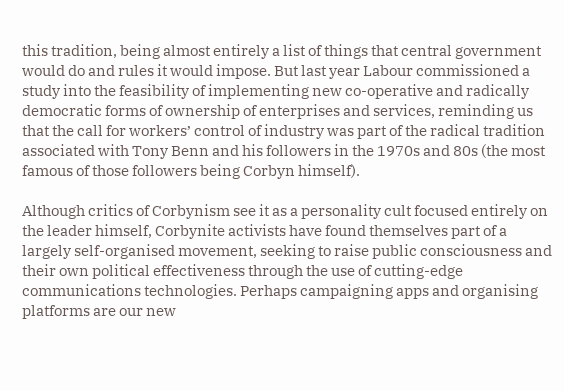this tradition, being almost entirely a list of things that central government would do and rules it would impose. But last year Labour commissioned a study into the feasibility of implementing new co-operative and radically democratic forms of ownership of enterprises and services, reminding us that the call for workers’ control of industry was part of the radical tradition associated with Tony Benn and his followers in the 1970s and 80s (the most famous of those followers being Corbyn himself).

Although critics of Corbynism see it as a personality cult focused entirely on the leader himself, Corbynite activists have found themselves part of a largely self-organised movement, seeking to raise public consciousness and their own political effectiveness through the use of cutting-edge communications technologies. Perhaps campaigning apps and organising platforms are our new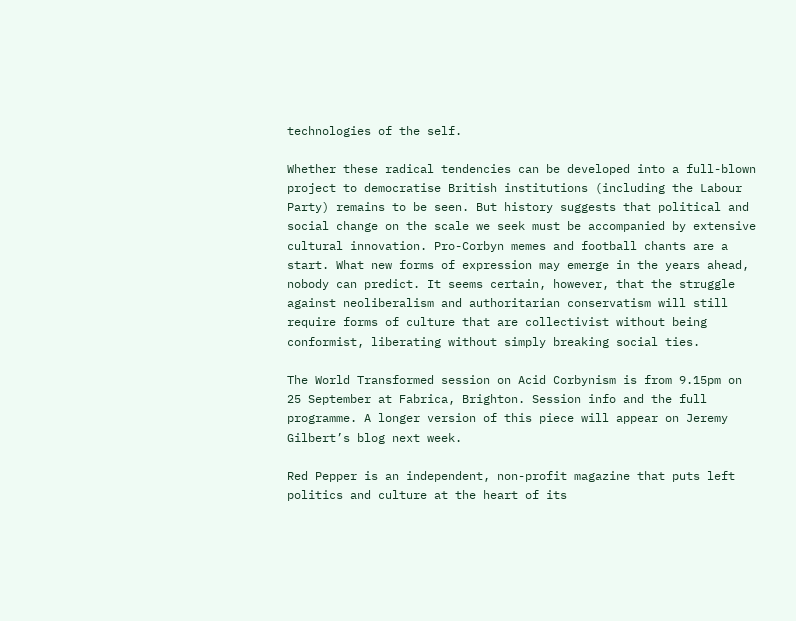technologies of the self.

Whether these radical tendencies can be developed into a full-blown project to democratise British institutions (including the Labour Party) remains to be seen. But history suggests that political and social change on the scale we seek must be accompanied by extensive cultural innovation. Pro-Corbyn memes and football chants are a start. What new forms of expression may emerge in the years ahead, nobody can predict. It seems certain, however, that the struggle against neoliberalism and authoritarian conservatism will still require forms of culture that are collectivist without being conformist, liberating without simply breaking social ties.

The World Transformed session on Acid Corbynism is from 9.15pm on 25 September at Fabrica, Brighton. Session info and the full programme. A longer version of this piece will appear on Jeremy Gilbert’s blog next week.

Red Pepper is an independent, non-profit magazine that puts left politics and culture at the heart of its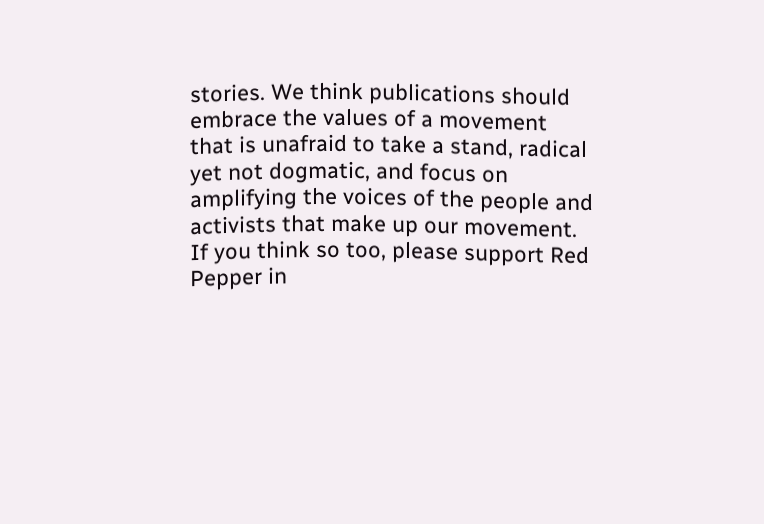stories. We think publications should embrace the values of a movement that is unafraid to take a stand, radical yet not dogmatic, and focus on amplifying the voices of the people and activists that make up our movement. If you think so too, please support Red Pepper in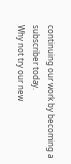continuing our work by becoming a subscriber today.
Why not try our new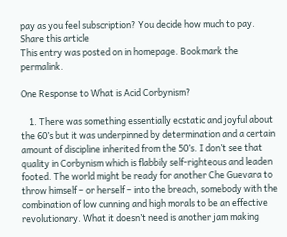pay as you feel subscription? You decide how much to pay.
Share this article
This entry was posted on in homepage. Bookmark the permalink.

One Response to What is Acid Corbynism?

    1. There was something essentially ecstatic and joyful about the 60’s but it was underpinned by determination and a certain amount of discipline inherited from the 50’s. I don’t see that quality in Corbynism which is flabbily self-righteous and leaden footed. The world might be ready for another Che Guevara to throw himself – or herself – into the breach, somebody with the combination of low cunning and high morals to be an effective revolutionary. What it doesn’t need is another jam making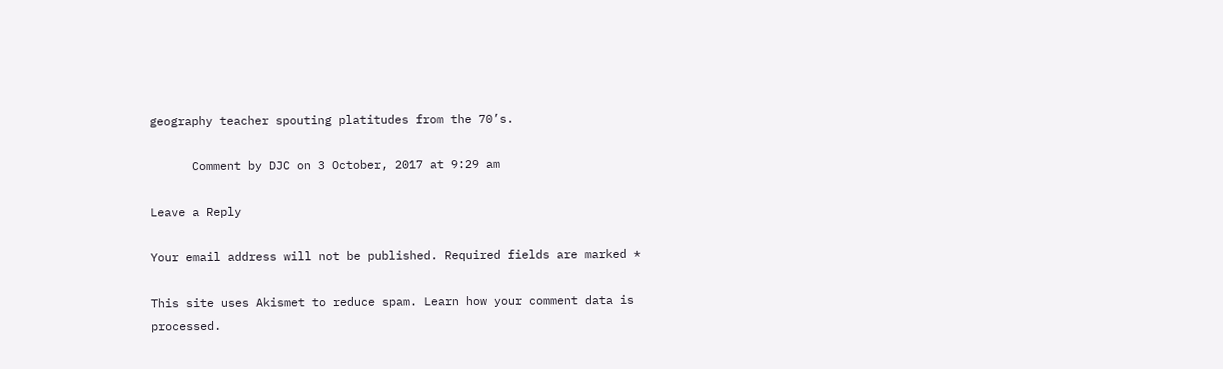geography teacher spouting platitudes from the 70’s.

      Comment by DJC on 3 October, 2017 at 9:29 am

Leave a Reply

Your email address will not be published. Required fields are marked *

This site uses Akismet to reduce spam. Learn how your comment data is processed.